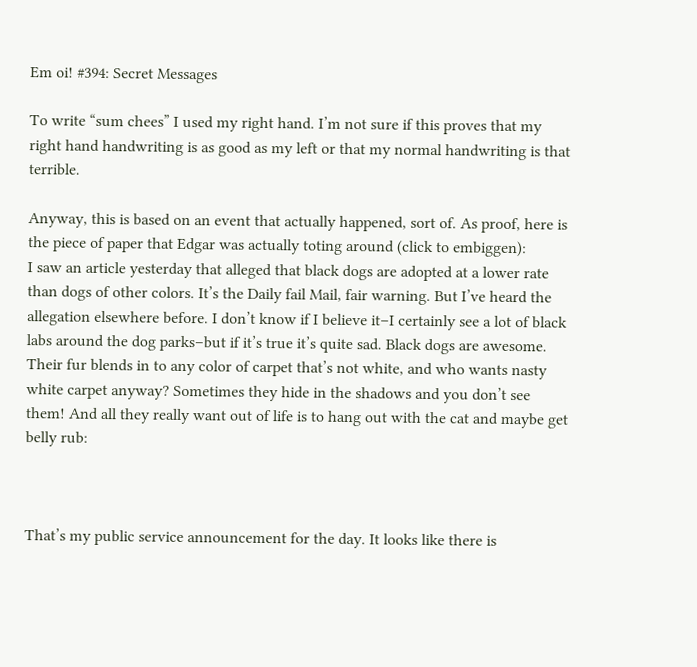Em oi! #394: Secret Messages

To write “sum chees” I used my right hand. I’m not sure if this proves that my right hand handwriting is as good as my left or that my normal handwriting is that terrible.

Anyway, this is based on an event that actually happened, sort of. As proof, here is the piece of paper that Edgar was actually toting around (click to embiggen):
I saw an article yesterday that alleged that black dogs are adopted at a lower rate than dogs of other colors. It’s the Daily fail Mail, fair warning. But I’ve heard the allegation elsewhere before. I don’t know if I believe it–I certainly see a lot of black labs around the dog parks–but if it’s true it’s quite sad. Black dogs are awesome. Their fur blends in to any color of carpet that’s not white, and who wants nasty white carpet anyway? Sometimes they hide in the shadows and you don’t see them! And all they really want out of life is to hang out with the cat and maybe get belly rub:



That’s my public service announcement for the day. It looks like there is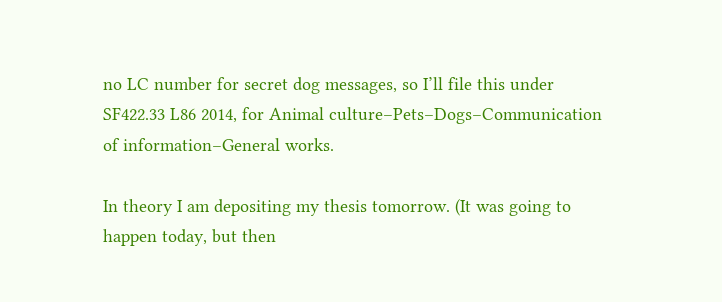no LC number for secret dog messages, so I’ll file this under SF422.33 L86 2014, for Animal culture–Pets–Dogs–Communication of information–General works.

In theory I am depositing my thesis tomorrow. (It was going to happen today, but then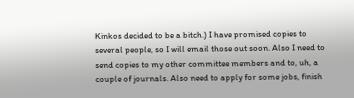Kinkos decided to be a bitch.) I have promised copies to several people, so I will email those out soon. Also I need to send copies to my other committee members and to, uh, a couple of journals. Also need to apply for some jobs, finish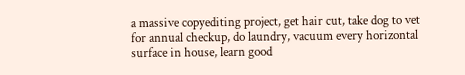a massive copyediting project, get hair cut, take dog to vet for annual checkup, do laundry, vacuum every horizontal surface in house, learn good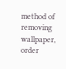method of removing wallpaper, order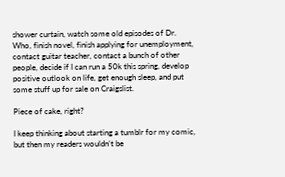shower curtain, watch some old episodes of Dr. Who, finish novel, finish applying for unemployment, contact guitar teacher, contact a bunch of other people, decide if I can run a 50k this spring, develop positive outlook on life, get enough sleep, and put some stuff up for sale on Craigslist.

Piece of cake, right?

I keep thinking about starting a tumblr for my comic, but then my readers wouldn’t be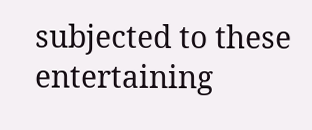subjected to these entertaining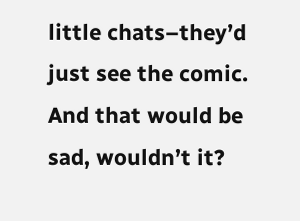little chats–they’d just see the comic. And that would be sad, wouldn’t it?